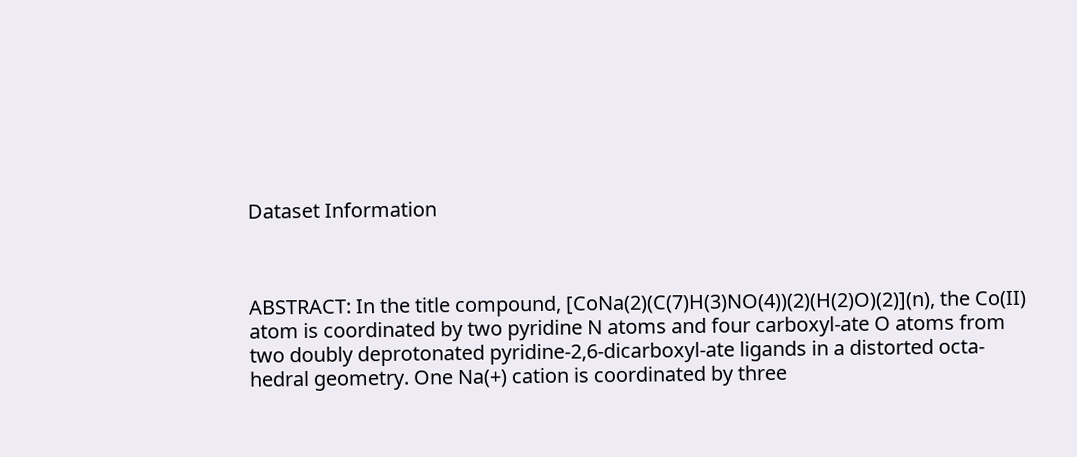Dataset Information



ABSTRACT: In the title compound, [CoNa(2)(C(7)H(3)NO(4))(2)(H(2)O)(2)](n), the Co(II) atom is coordinated by two pyridine N atoms and four carboxyl-ate O atoms from two doubly deprotonated pyridine-2,6-dicarboxyl-ate ligands in a distorted octa-hedral geometry. One Na(+) cation is coordinated by three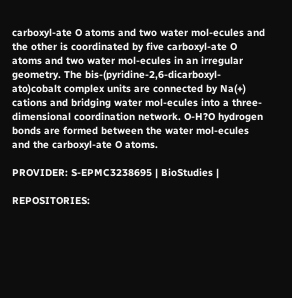carboxyl-ate O atoms and two water mol-ecules and the other is coordinated by five carboxyl-ate O atoms and two water mol-ecules in an irregular geometry. The bis-(pyridine-2,6-dicarboxyl-ato)cobalt complex units are connected by Na(+) cations and bridging water mol-ecules into a three-dimensional coordination network. O-H?O hydrogen bonds are formed between the water mol-ecules and the carboxyl-ate O atoms.

PROVIDER: S-EPMC3238695 | BioStudies |

REPOSITORIES: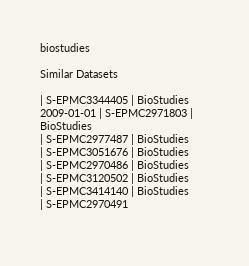biostudies

Similar Datasets

| S-EPMC3344405 | BioStudies
2009-01-01 | S-EPMC2971803 | BioStudies
| S-EPMC2977487 | BioStudies
| S-EPMC3051676 | BioStudies
| S-EPMC2970486 | BioStudies
| S-EPMC3120502 | BioStudies
| S-EPMC3414140 | BioStudies
| S-EPMC2970491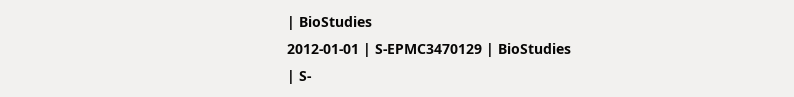| BioStudies
2012-01-01 | S-EPMC3470129 | BioStudies
| S-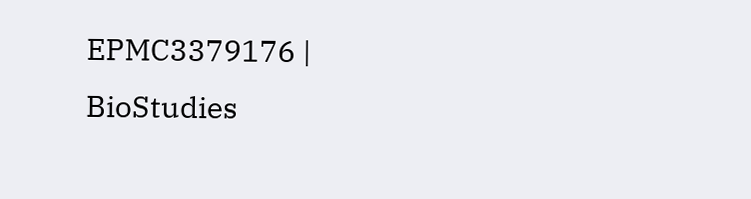EPMC3379176 | BioStudies